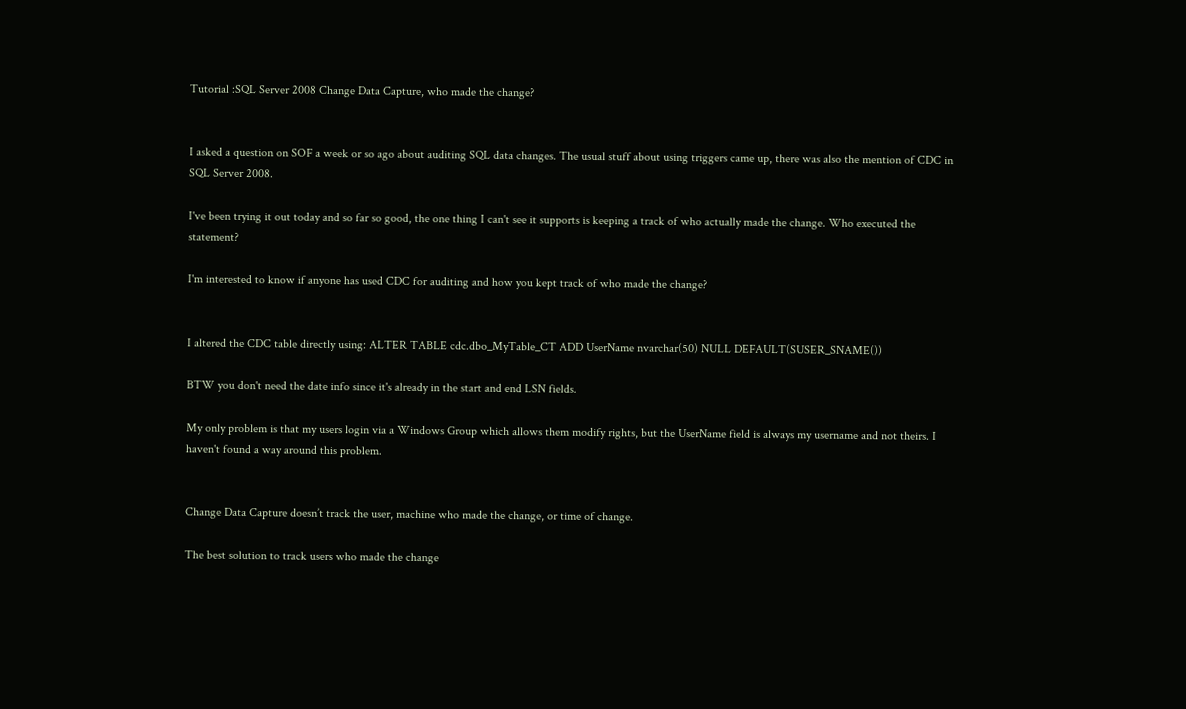Tutorial :SQL Server 2008 Change Data Capture, who made the change?


I asked a question on SOF a week or so ago about auditing SQL data changes. The usual stuff about using triggers came up, there was also the mention of CDC in SQL Server 2008.

I've been trying it out today and so far so good, the one thing I can't see it supports is keeping a track of who actually made the change. Who executed the statement?

I'm interested to know if anyone has used CDC for auditing and how you kept track of who made the change?


I altered the CDC table directly using: ALTER TABLE cdc.dbo_MyTable_CT ADD UserName nvarchar(50) NULL DEFAULT(SUSER_SNAME())

BTW you don't need the date info since it's already in the start and end LSN fields.

My only problem is that my users login via a Windows Group which allows them modify rights, but the UserName field is always my username and not theirs. I haven't found a way around this problem.


Change Data Capture doesn’t track the user, machine who made the change, or time of change.

The best solution to track users who made the change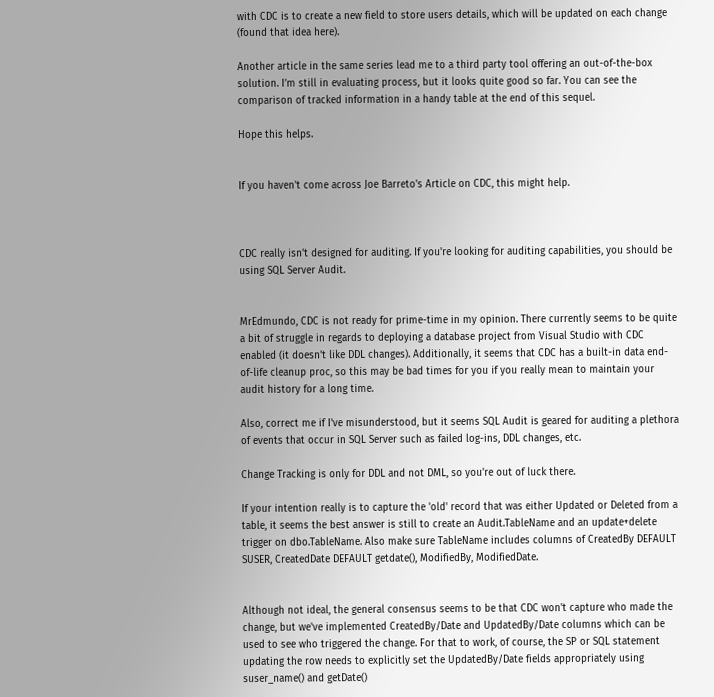with CDC is to create a new field to store users details, which will be updated on each change (found that idea here).

Another article in the same series lead me to a third party tool offering an out-of-the-box solution. I’m still in evaluating process, but it looks quite good so far. You can see the comparison of tracked information in a handy table at the end of this sequel.

Hope this helps.


If you haven't come across Joe Barreto's Article on CDC, this might help.



CDC really isn't designed for auditing. If you're looking for auditing capabilities, you should be using SQL Server Audit.


MrEdmundo, CDC is not ready for prime-time in my opinion. There currently seems to be quite a bit of struggle in regards to deploying a database project from Visual Studio with CDC enabled (it doesn't like DDL changes). Additionally, it seems that CDC has a built-in data end-of-life cleanup proc, so this may be bad times for you if you really mean to maintain your audit history for a long time.

Also, correct me if I've misunderstood, but it seems SQL Audit is geared for auditing a plethora of events that occur in SQL Server such as failed log-ins, DDL changes, etc.

Change Tracking is only for DDL and not DML, so you're out of luck there.

If your intention really is to capture the 'old' record that was either Updated or Deleted from a table, it seems the best answer is still to create an Audit.TableName and an update+delete trigger on dbo.TableName. Also make sure TableName includes columns of CreatedBy DEFAULT SUSER, CreatedDate DEFAULT getdate(), ModifiedBy, ModifiedDate.


Although not ideal, the general consensus seems to be that CDC won't capture who made the change, but we've implemented CreatedBy/Date and UpdatedBy/Date columns which can be used to see who triggered the change. For that to work, of course, the SP or SQL statement updating the row needs to explicitly set the UpdatedBy/Date fields appropriately using suser_name() and getDate()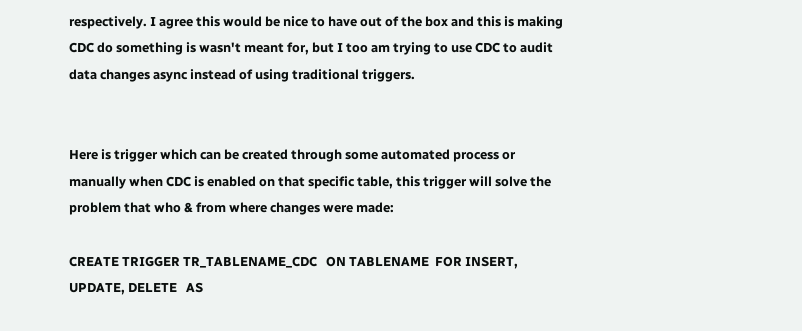respectively. I agree this would be nice to have out of the box and this is making CDC do something is wasn't meant for, but I too am trying to use CDC to audit data changes async instead of using traditional triggers.


Here is trigger which can be created through some automated process or manually when CDC is enabled on that specific table, this trigger will solve the problem that who & from where changes were made:

CREATE TRIGGER TR_TABLENAME_CDC   ON TABLENAME  FOR INSERT, UPDATE, DELETE   AS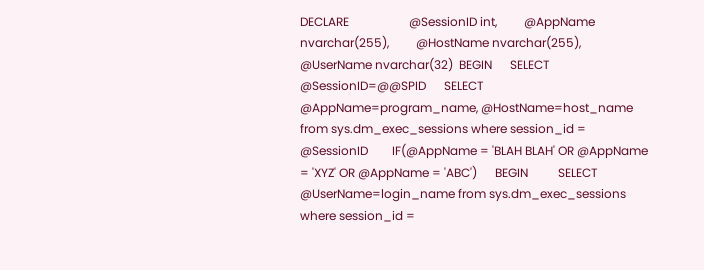DECLARE                    @SessionID int,         @AppName nvarchar(255),         @HostName nvarchar(255),         @UserName nvarchar(32)  BEGIN      SELECT @SessionID=@@SPID      SELECT @AppName=program_name, @HostName=host_name from sys.dm_exec_sessions where session_id = @SessionID        IF(@AppName = 'BLAH BLAH' OR @AppName = 'XYZ' OR @AppName = 'ABC')      BEGIN          SELECT @UserName=login_name from sys.dm_exec_sessions where session_id =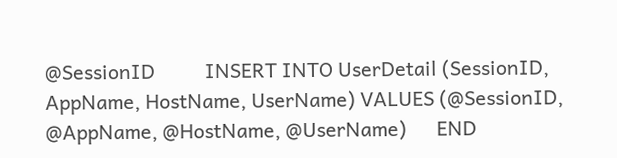@SessionID          INSERT INTO UserDetail (SessionID, AppName, HostName, UserName) VALUES (@SessionID, @AppName, @HostName, @UserName)      END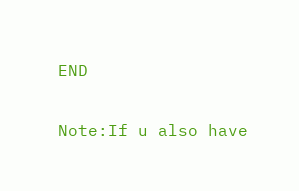END

Note:If u also have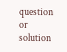question or solution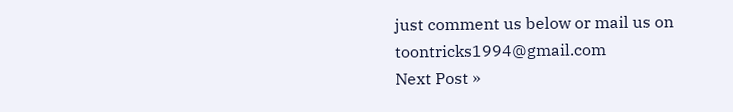just comment us below or mail us on toontricks1994@gmail.com
Next Post »